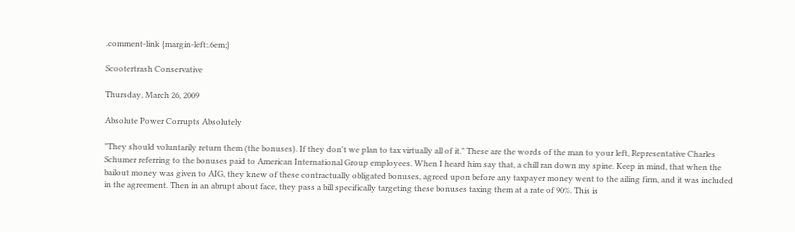.comment-link {margin-left:.6em;}

Scootertrash Conservative

Thursday, March 26, 2009

Absolute Power Corrupts Absolutely

"They should voluntarily return them (the bonuses). If they don't we plan to tax virtually all of it." These are the words of the man to your left, Representative Charles Schumer referring to the bonuses paid to American International Group employees. When I heard him say that, a chill ran down my spine. Keep in mind, that when the bailout money was given to AIG, they knew of these contractually obligated bonuses, agreed upon before any taxpayer money went to the ailing firm, and it was included in the agreement. Then in an abrupt about face, they pass a bill specifically targeting these bonuses taxing them at a rate of 90%. This is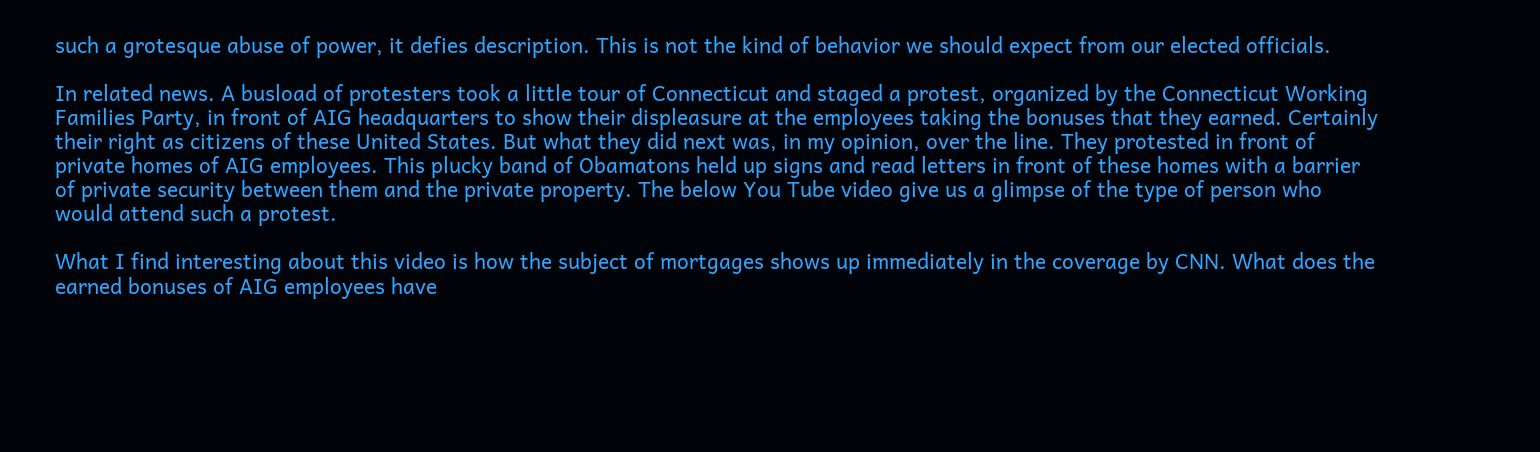such a grotesque abuse of power, it defies description. This is not the kind of behavior we should expect from our elected officials.

In related news. A busload of protesters took a little tour of Connecticut and staged a protest, organized by the Connecticut Working Families Party, in front of AIG headquarters to show their displeasure at the employees taking the bonuses that they earned. Certainly their right as citizens of these United States. But what they did next was, in my opinion, over the line. They protested in front of private homes of AIG employees. This plucky band of Obamatons held up signs and read letters in front of these homes with a barrier of private security between them and the private property. The below You Tube video give us a glimpse of the type of person who would attend such a protest.

What I find interesting about this video is how the subject of mortgages shows up immediately in the coverage by CNN. What does the earned bonuses of AIG employees have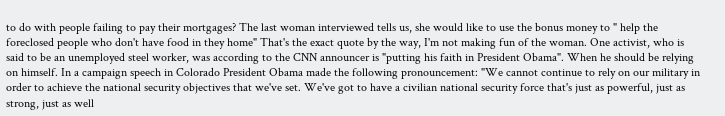to do with people failing to pay their mortgages? The last woman interviewed tells us, she would like to use the bonus money to " help the foreclosed people who don't have food in they home" That's the exact quote by the way, I'm not making fun of the woman. One activist, who is said to be an unemployed steel worker, was according to the CNN announcer is "putting his faith in President Obama". When he should be relying on himself. In a campaign speech in Colorado President Obama made the following pronouncement: "We cannot continue to rely on our military in order to achieve the national security objectives that we've set. We've got to have a civilian national security force that's just as powerful, just as strong, just as well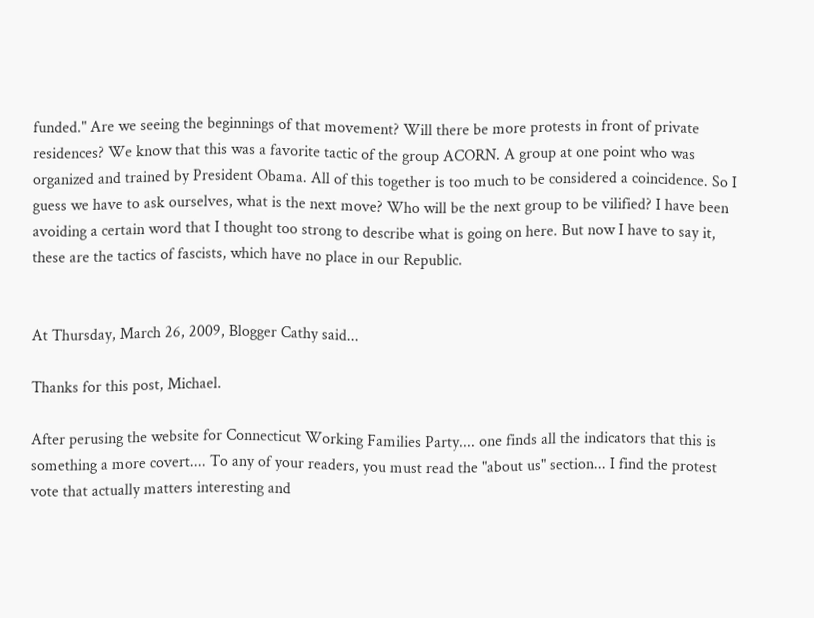funded." Are we seeing the beginnings of that movement? Will there be more protests in front of private residences? We know that this was a favorite tactic of the group ACORN. A group at one point who was organized and trained by President Obama. All of this together is too much to be considered a coincidence. So I guess we have to ask ourselves, what is the next move? Who will be the next group to be vilified? I have been avoiding a certain word that I thought too strong to describe what is going on here. But now I have to say it, these are the tactics of fascists, which have no place in our Republic.


At Thursday, March 26, 2009, Blogger Cathy said...

Thanks for this post, Michael.

After perusing the website for Connecticut Working Families Party.... one finds all the indicators that this is something a more covert.... To any of your readers, you must read the "about us" section... I find the protest vote that actually matters interesting and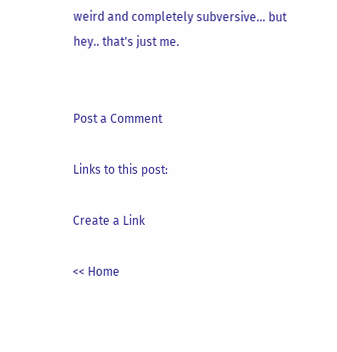weird and completely subversive... but hey.. that's just me.


Post a Comment

Links to this post:

Create a Link

<< Home